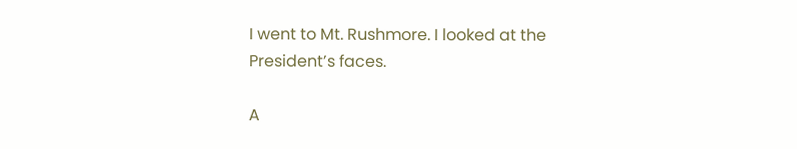I went to Mt. Rushmore. I looked at the President’s faces.

A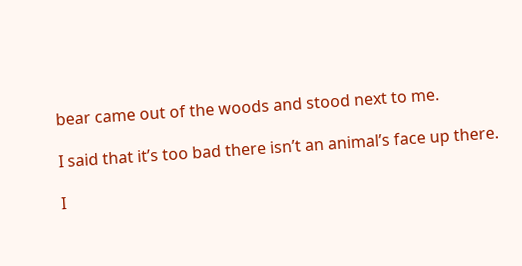bear came out of the woods and stood next to me.

I said that it’s too bad there isn’t an animal’s face up there.

I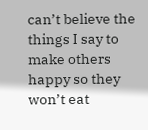can’t believe the things I say to make others happy so they won’t eat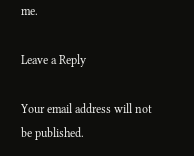me.

Leave a Reply

Your email address will not be published.